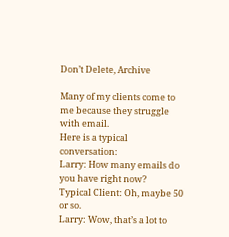Don’t Delete, Archive

Many of my clients come to me because they struggle with email.
Here is a typical conversation:
Larry: How many emails do you have right now?
Typical Client: Oh, maybe 50 or so.
Larry: Wow, that’s a lot to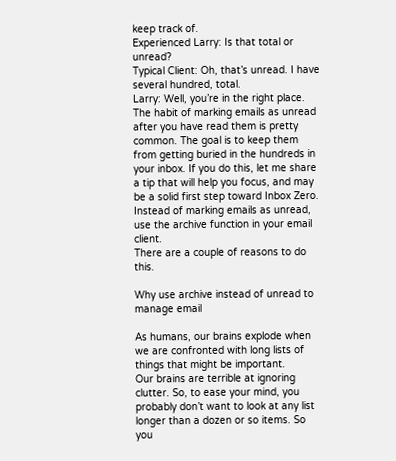keep track of.
Experienced Larry: Is that total or unread?
Typical Client: Oh, that’s unread. I have several hundred, total.
Larry: Well, you’re in the right place.
The habit of marking emails as unread after you have read them is pretty common. The goal is to keep them from getting buried in the hundreds in your inbox. If you do this, let me share a tip that will help you focus, and may be a solid first step toward Inbox Zero.
Instead of marking emails as unread, use the archive function in your email client.
There are a couple of reasons to do this.

Why use archive instead of unread to manage email

As humans, our brains explode when we are confronted with long lists of things that might be important.
Our brains are terrible at ignoring clutter. So, to ease your mind, you probably don’t want to look at any list longer than a dozen or so items. So you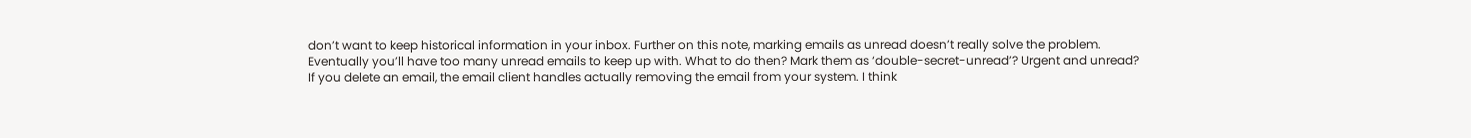don’t want to keep historical information in your inbox. Further on this note, marking emails as unread doesn’t really solve the problem.
Eventually you’ll have too many unread emails to keep up with. What to do then? Mark them as ‘double-secret-unread’? Urgent and unread?
If you delete an email, the email client handles actually removing the email from your system. I think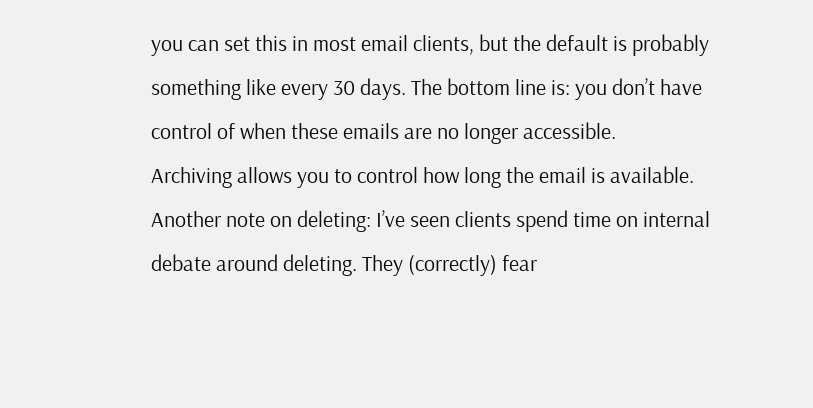you can set this in most email clients, but the default is probably something like every 30 days. The bottom line is: you don’t have control of when these emails are no longer accessible.
Archiving allows you to control how long the email is available.
Another note on deleting: I’ve seen clients spend time on internal debate around deleting. They (correctly) fear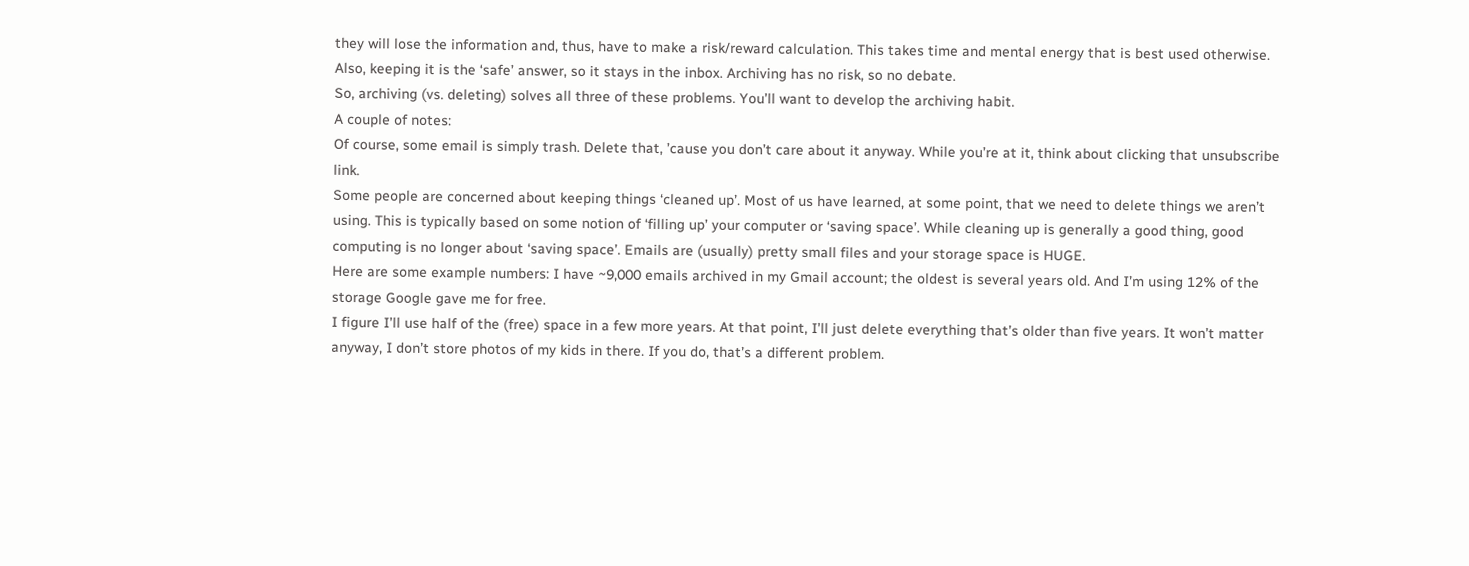they will lose the information and, thus, have to make a risk/reward calculation. This takes time and mental energy that is best used otherwise. Also, keeping it is the ‘safe’ answer, so it stays in the inbox. Archiving has no risk, so no debate.
So, archiving (vs. deleting) solves all three of these problems. You’ll want to develop the archiving habit.
A couple of notes:
Of course, some email is simply trash. Delete that, ’cause you don’t care about it anyway. While you’re at it, think about clicking that unsubscribe link.
Some people are concerned about keeping things ‘cleaned up’. Most of us have learned, at some point, that we need to delete things we aren’t using. This is typically based on some notion of ‘filling up’ your computer or ‘saving space’. While cleaning up is generally a good thing, good computing is no longer about ‘saving space’. Emails are (usually) pretty small files and your storage space is HUGE.
Here are some example numbers: I have ~9,000 emails archived in my Gmail account; the oldest is several years old. And I’m using 12% of the storage Google gave me for free.
I figure I’ll use half of the (free) space in a few more years. At that point, I’ll just delete everything that’s older than five years. It won’t matter anyway, I don’t store photos of my kids in there. If you do, that’s a different problem.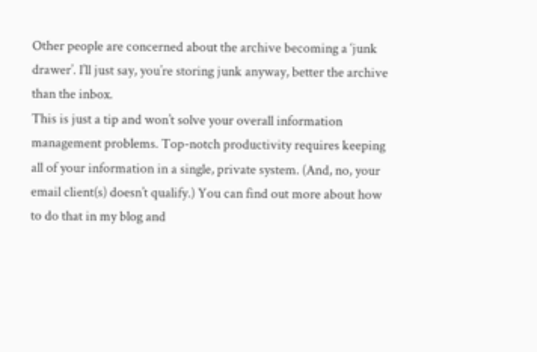Other people are concerned about the archive becoming a ‘junk drawer’. I’ll just say, you’re storing junk anyway, better the archive than the inbox.
This is just a tip and won’t solve your overall information management problems. Top-notch productivity requires keeping all of your information in a single, private system. (And, no, your email client(s) doesn’t qualify.) You can find out more about how to do that in my blog and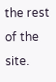the rest of the site.